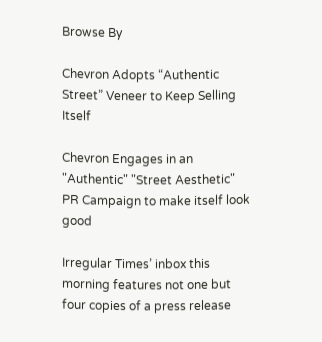Browse By

Chevron Adopts “Authentic Street” Veneer to Keep Selling Itself

Chevron Engages in an "Authentic" "Street Aesthetic" PR Campaign to make itself look good

Irregular Times’ inbox this morning features not one but four copies of a press release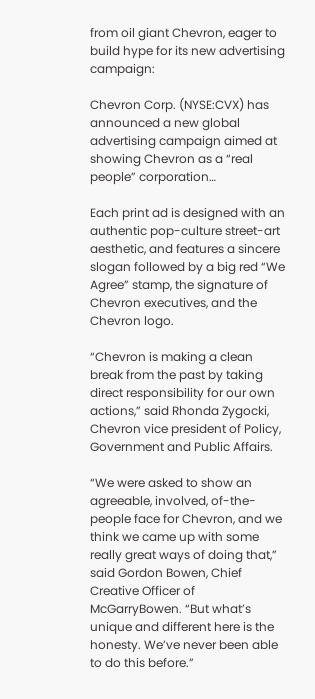from oil giant Chevron, eager to build hype for its new advertising campaign:

Chevron Corp. (NYSE:CVX) has announced a new global advertising campaign aimed at showing Chevron as a “real people” corporation…

Each print ad is designed with an authentic pop-culture street-art aesthetic, and features a sincere slogan followed by a big red “We Agree” stamp, the signature of Chevron executives, and the Chevron logo.

“Chevron is making a clean break from the past by taking direct responsibility for our own actions,” said Rhonda Zygocki, Chevron vice president of Policy, Government and Public Affairs.

“We were asked to show an agreeable, involved, of-the-people face for Chevron, and we think we came up with some really great ways of doing that,” said Gordon Bowen, Chief Creative Officer of McGarryBowen. “But what’s unique and different here is the honesty. We’ve never been able to do this before.”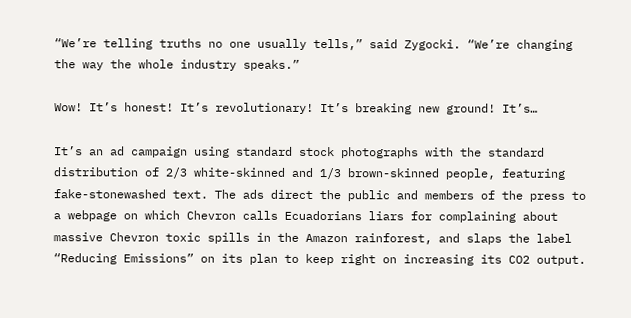“We’re telling truths no one usually tells,” said Zygocki. “We’re changing the way the whole industry speaks.”

Wow! It’s honest! It’s revolutionary! It’s breaking new ground! It’s…

It’s an ad campaign using standard stock photographs with the standard distribution of 2/3 white-skinned and 1/3 brown-skinned people, featuring fake-stonewashed text. The ads direct the public and members of the press to a webpage on which Chevron calls Ecuadorians liars for complaining about massive Chevron toxic spills in the Amazon rainforest, and slaps the label “Reducing Emissions” on its plan to keep right on increasing its CO2 output.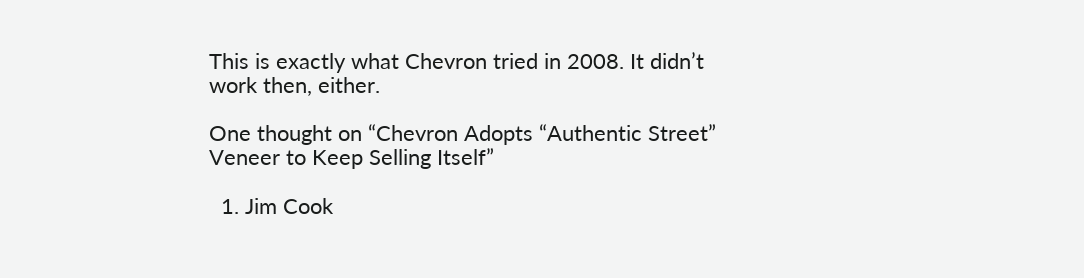This is exactly what Chevron tried in 2008. It didn’t work then, either.

One thought on “Chevron Adopts “Authentic Street” Veneer to Keep Selling Itself”

  1. Jim Cook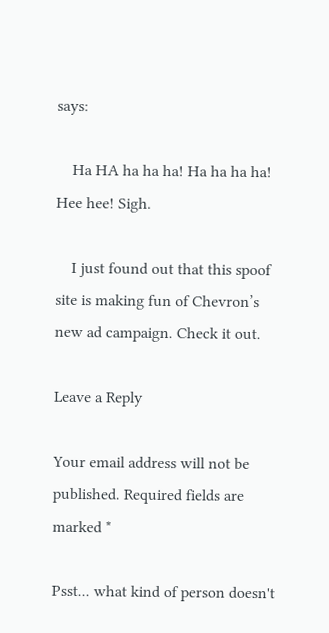says:

    Ha HA ha ha ha! Ha ha ha ha! Hee hee! Sigh.

    I just found out that this spoof site is making fun of Chevron’s new ad campaign. Check it out.

Leave a Reply

Your email address will not be published. Required fields are marked *

Psst... what kind of person doesn't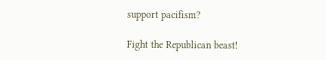support pacifism?

Fight the Republican beast!